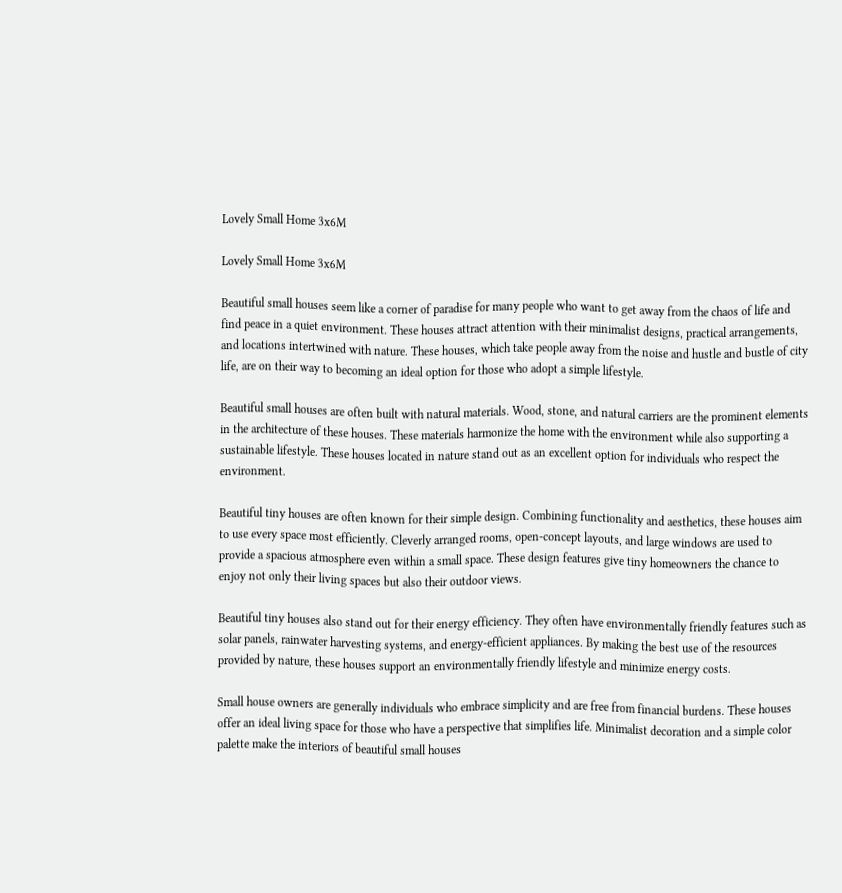Lovely Small Home 3x6M

Lovely Small Home 3x6M

Beautiful small houses seem like a corner of paradise for many people who want to get away from the chaos of life and find peace in a quiet environment. These houses attract attention with their minimalist designs, practical arrangements, and locations intertwined with nature. These houses, which take people away from the noise and hustle and bustle of city life, are on their way to becoming an ideal option for those who adopt a simple lifestyle.

Beautiful small houses are often built with natural materials. Wood, stone, and natural carriers are the prominent elements in the architecture of these houses. These materials harmonize the home with the environment while also supporting a sustainable lifestyle. These houses located in nature stand out as an excellent option for individuals who respect the environment.

Beautiful tiny houses are often known for their simple design. Combining functionality and aesthetics, these houses aim to use every space most efficiently. Cleverly arranged rooms, open-concept layouts, and large windows are used to provide a spacious atmosphere even within a small space. These design features give tiny homeowners the chance to enjoy not only their living spaces but also their outdoor views.

Beautiful tiny houses also stand out for their energy efficiency. They often have environmentally friendly features such as solar panels, rainwater harvesting systems, and energy-efficient appliances. By making the best use of the resources provided by nature, these houses support an environmentally friendly lifestyle and minimize energy costs.

Small house owners are generally individuals who embrace simplicity and are free from financial burdens. These houses offer an ideal living space for those who have a perspective that simplifies life. Minimalist decoration and a simple color palette make the interiors of beautiful small houses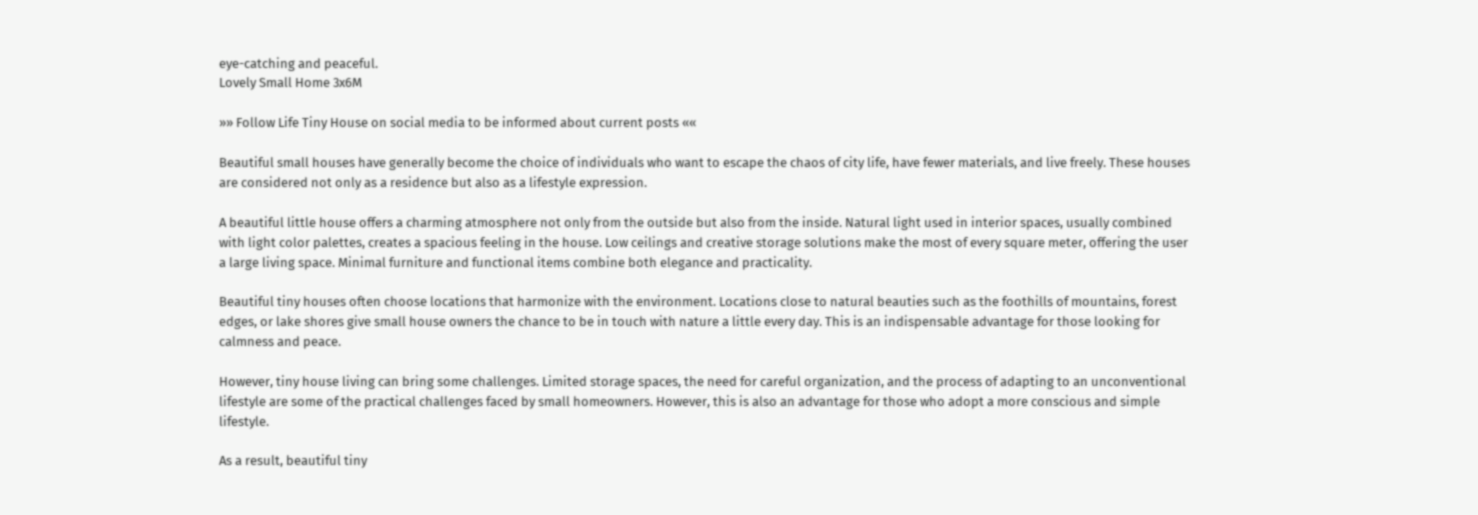eye-catching and peaceful.
Lovely Small Home 3x6M

»» Follow Life Tiny House on social media to be informed about current posts ««

Beautiful small houses have generally become the choice of individuals who want to escape the chaos of city life, have fewer materials, and live freely. These houses are considered not only as a residence but also as a lifestyle expression.

A beautiful little house offers a charming atmosphere not only from the outside but also from the inside. Natural light used in interior spaces, usually combined with light color palettes, creates a spacious feeling in the house. Low ceilings and creative storage solutions make the most of every square meter, offering the user a large living space. Minimal furniture and functional items combine both elegance and practicality.

Beautiful tiny houses often choose locations that harmonize with the environment. Locations close to natural beauties such as the foothills of mountains, forest edges, or lake shores give small house owners the chance to be in touch with nature a little every day. This is an indispensable advantage for those looking for calmness and peace.

However, tiny house living can bring some challenges. Limited storage spaces, the need for careful organization, and the process of adapting to an unconventional lifestyle are some of the practical challenges faced by small homeowners. However, this is also an advantage for those who adopt a more conscious and simple lifestyle.

As a result, beautiful tiny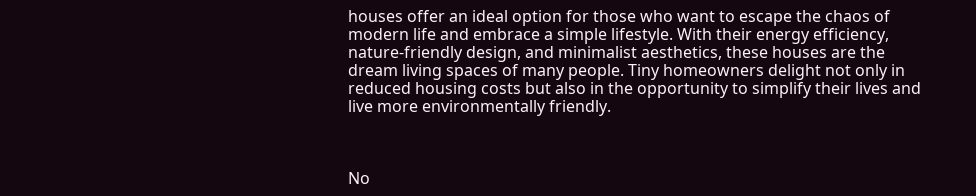houses offer an ideal option for those who want to escape the chaos of modern life and embrace a simple lifestyle. With their energy efficiency, nature-friendly design, and minimalist aesthetics, these houses are the dream living spaces of many people. Tiny homeowners delight not only in reduced housing costs but also in the opportunity to simplify their lives and live more environmentally friendly.



No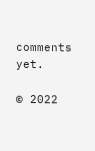comments yet.

© 2022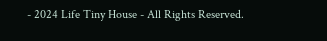- 2024 Life Tiny House - All Rights Reserved.